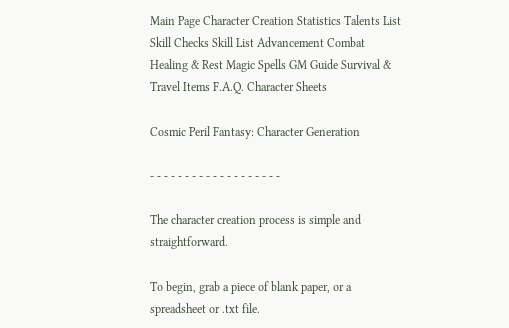Main Page Character Creation Statistics Talents List Skill Checks Skill List Advancement Combat Healing & Rest Magic Spells GM Guide Survival & Travel Items F.A.Q. Character Sheets

Cosmic Peril Fantasy: Character Generation

- - - - - - - - - - - - - - - - - - -

The character creation process is simple and straightforward.

To begin, grab a piece of blank paper, or a spreadsheet or .txt file.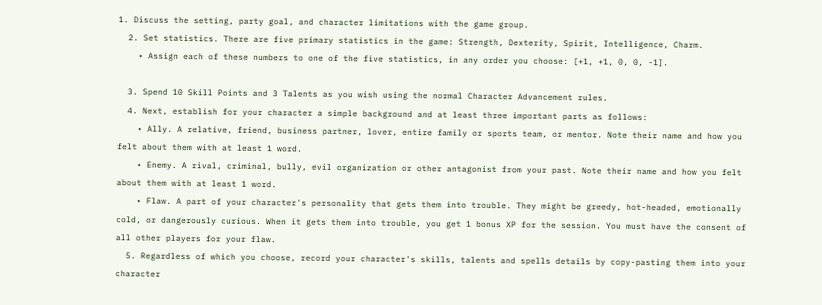1. Discuss the setting, party goal, and character limitations with the game group.
  2. Set statistics. There are five primary statistics in the game: Strength, Dexterity, Spirit, Intelligence, Charm.
    • Assign each of these numbers to one of the five statistics, in any order you choose: [+1, +1, 0, 0, -1].

  3. Spend 10 Skill Points and 3 Talents as you wish using the normal Character Advancement rules.
  4. Next, establish for your character a simple background and at least three important parts as follows:
    • Ally. A relative, friend, business partner, lover, entire family or sports team, or mentor. Note their name and how you felt about them with at least 1 word.
    • Enemy. A rival, criminal, bully, evil organization or other antagonist from your past. Note their name and how you felt about them with at least 1 word.
    • Flaw. A part of your character's personality that gets them into trouble. They might be greedy, hot-headed, emotionally cold, or dangerously curious. When it gets them into trouble, you get 1 bonus XP for the session. You must have the consent of all other players for your flaw.
  5. Regardless of which you choose, record your character's skills, talents and spells details by copy-pasting them into your character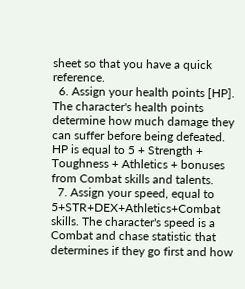sheet so that you have a quick reference.
  6. Assign your health points [HP]. The character's health points determine how much damage they can suffer before being defeated. HP is equal to 5 + Strength + Toughness + Athletics + bonuses from Combat skills and talents.
  7. Assign your speed, equal to 5+STR+DEX+Athletics+Combat skills. The character's speed is a Combat and chase statistic that determines if they go first and how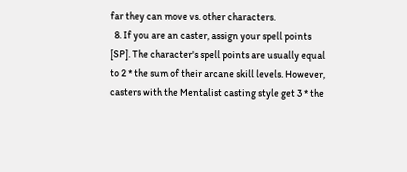far they can move vs. other characters.
  8. If you are an caster, assign your spell points [SP]. The character's spell points are usually equal to 2 * the sum of their arcane skill levels. However, casters with the Mentalist casting style get 3 * the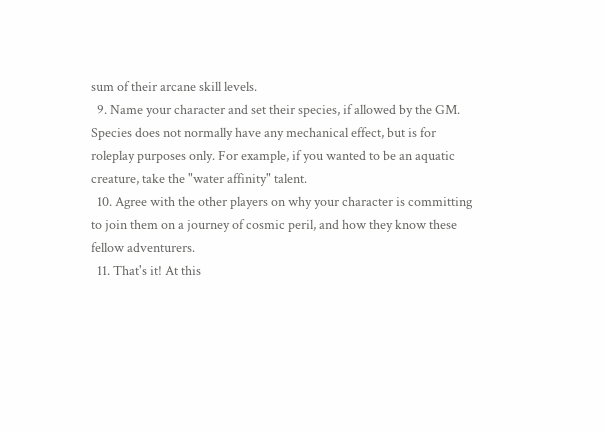sum of their arcane skill levels.
  9. Name your character and set their species, if allowed by the GM. Species does not normally have any mechanical effect, but is for roleplay purposes only. For example, if you wanted to be an aquatic creature, take the "water affinity" talent.
  10. Agree with the other players on why your character is committing to join them on a journey of cosmic peril, and how they know these fellow adventurers.
  11. That's it! At this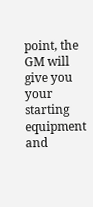point, the GM will give you your starting equipment and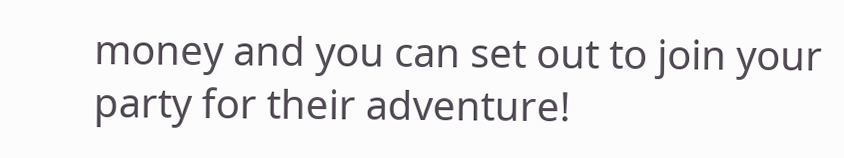money and you can set out to join your party for their adventure!